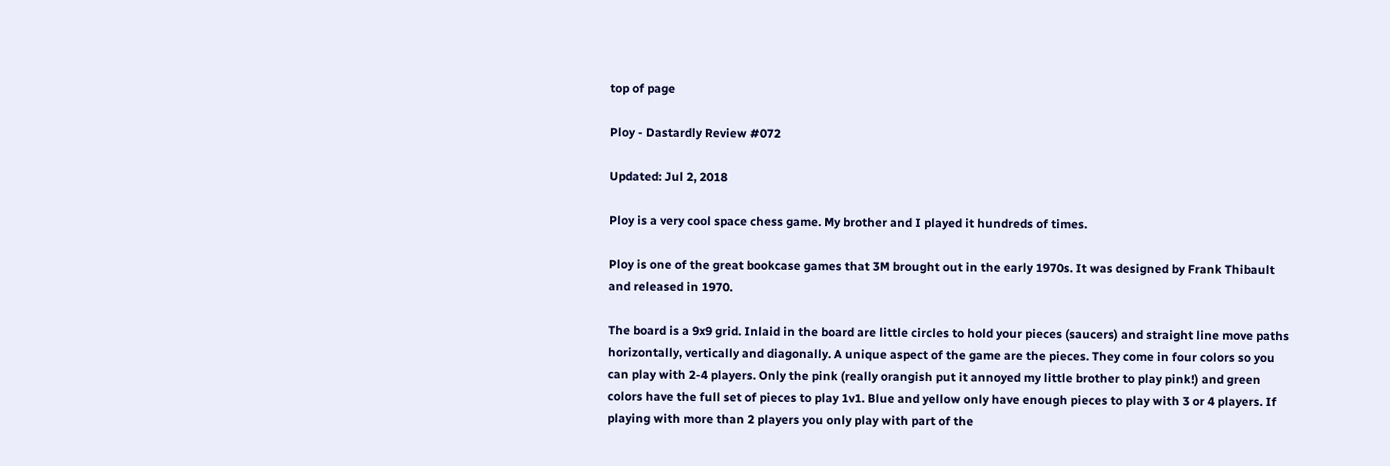top of page

Ploy - Dastardly Review #072

Updated: Jul 2, 2018

Ploy is a very cool space chess game. My brother and I played it hundreds of times.

Ploy is one of the great bookcase games that 3M brought out in the early 1970s. It was designed by Frank Thibault and released in 1970.

The board is a 9x9 grid. Inlaid in the board are little circles to hold your pieces (saucers) and straight line move paths horizontally, vertically and diagonally. A unique aspect of the game are the pieces. They come in four colors so you can play with 2-4 players. Only the pink (really orangish put it annoyed my little brother to play pink!) and green colors have the full set of pieces to play 1v1. Blue and yellow only have enough pieces to play with 3 or 4 players. If playing with more than 2 players you only play with part of the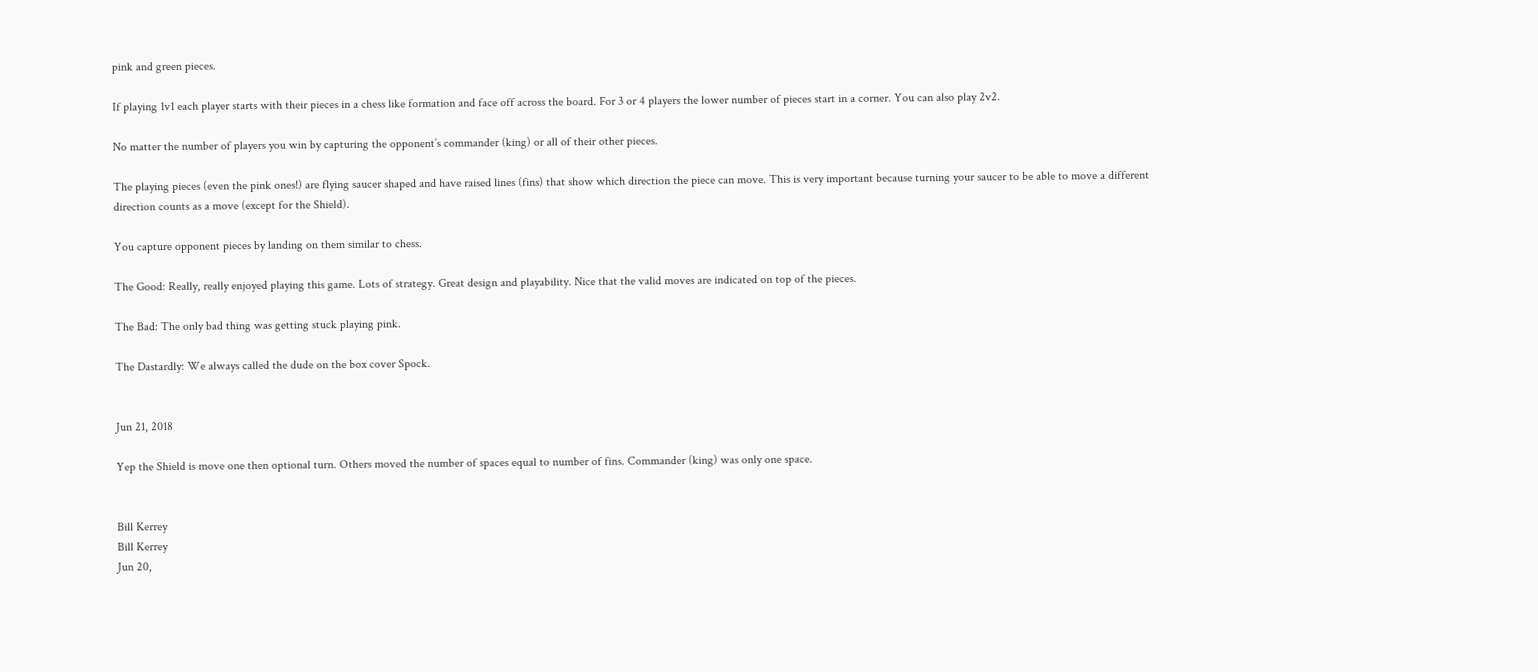pink and green pieces.

If playing 1v1 each player starts with their pieces in a chess like formation and face off across the board. For 3 or 4 players the lower number of pieces start in a corner. You can also play 2v2.

No matter the number of players you win by capturing the opponent’s commander (king) or all of their other pieces.

The playing pieces (even the pink ones!) are flying saucer shaped and have raised lines (fins) that show which direction the piece can move. This is very important because turning your saucer to be able to move a different direction counts as a move (except for the Shield).

You capture opponent pieces by landing on them similar to chess.

The Good: Really, really enjoyed playing this game. Lots of strategy. Great design and playability. Nice that the valid moves are indicated on top of the pieces.

The Bad: The only bad thing was getting stuck playing pink.

The Dastardly: We always called the dude on the box cover Spock.


Jun 21, 2018

Yep the Shield is move one then optional turn. Others moved the number of spaces equal to number of fins. Commander (king) was only one space.


Bill Kerrey
Bill Kerrey
Jun 20,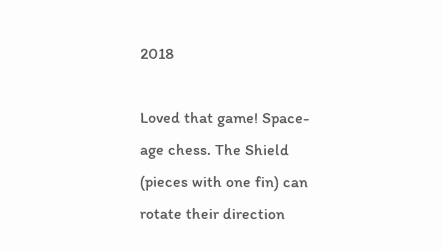2018

Loved that game! Space-age chess. The Shield (pieces with one fin) can rotate their direction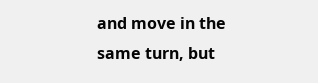and move in the same turn, but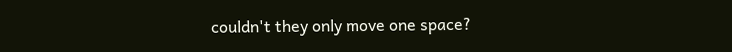couldn't they only move one space?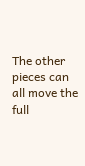The other pieces can all move the full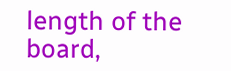length of the board,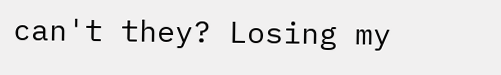can't they? Losing my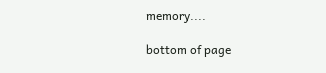memory....

bottom of page